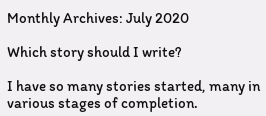Monthly Archives: July 2020

Which story should I write?

I have so many stories started, many in various stages of completion.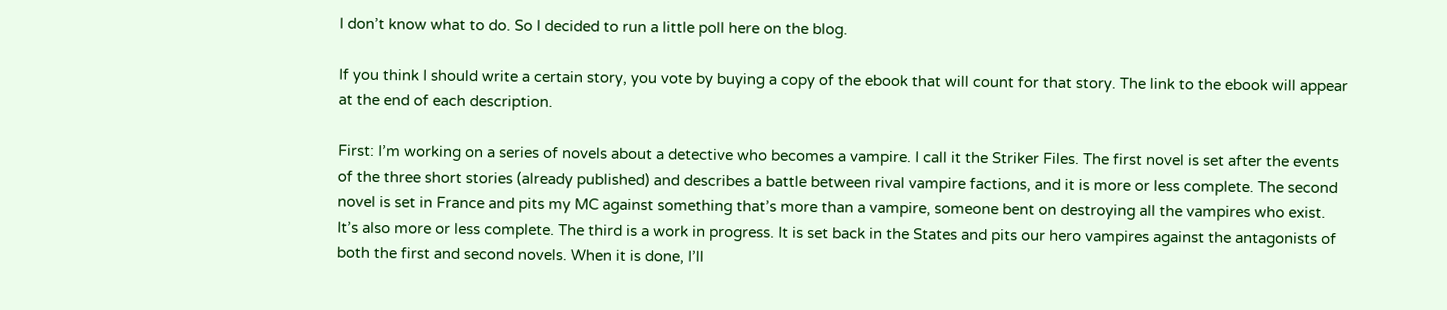I don’t know what to do. So I decided to run a little poll here on the blog.

If you think I should write a certain story, you vote by buying a copy of the ebook that will count for that story. The link to the ebook will appear at the end of each description.

First: I’m working on a series of novels about a detective who becomes a vampire. I call it the Striker Files. The first novel is set after the events of the three short stories (already published) and describes a battle between rival vampire factions, and it is more or less complete. The second novel is set in France and pits my MC against something that’s more than a vampire, someone bent on destroying all the vampires who exist. It’s also more or less complete. The third is a work in progress. It is set back in the States and pits our hero vampires against the antagonists of both the first and second novels. When it is done, I’ll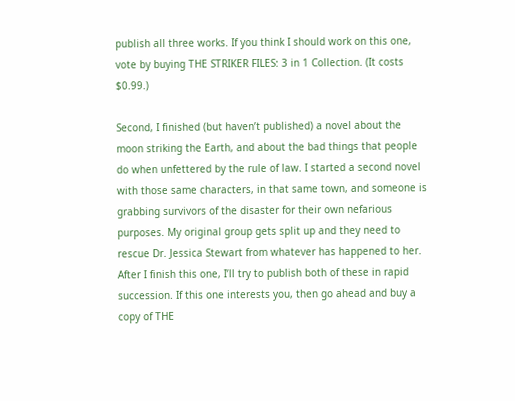publish all three works. If you think I should work on this one, vote by buying THE STRIKER FILES: 3 in 1 Collection. (It costs $0.99.)

Second, I finished (but haven’t published) a novel about the moon striking the Earth, and about the bad things that people do when unfettered by the rule of law. I started a second novel with those same characters, in that same town, and someone is grabbing survivors of the disaster for their own nefarious purposes. My original group gets split up and they need to rescue Dr. Jessica Stewart from whatever has happened to her. After I finish this one, I’ll try to publish both of these in rapid succession. If this one interests you, then go ahead and buy a copy of THE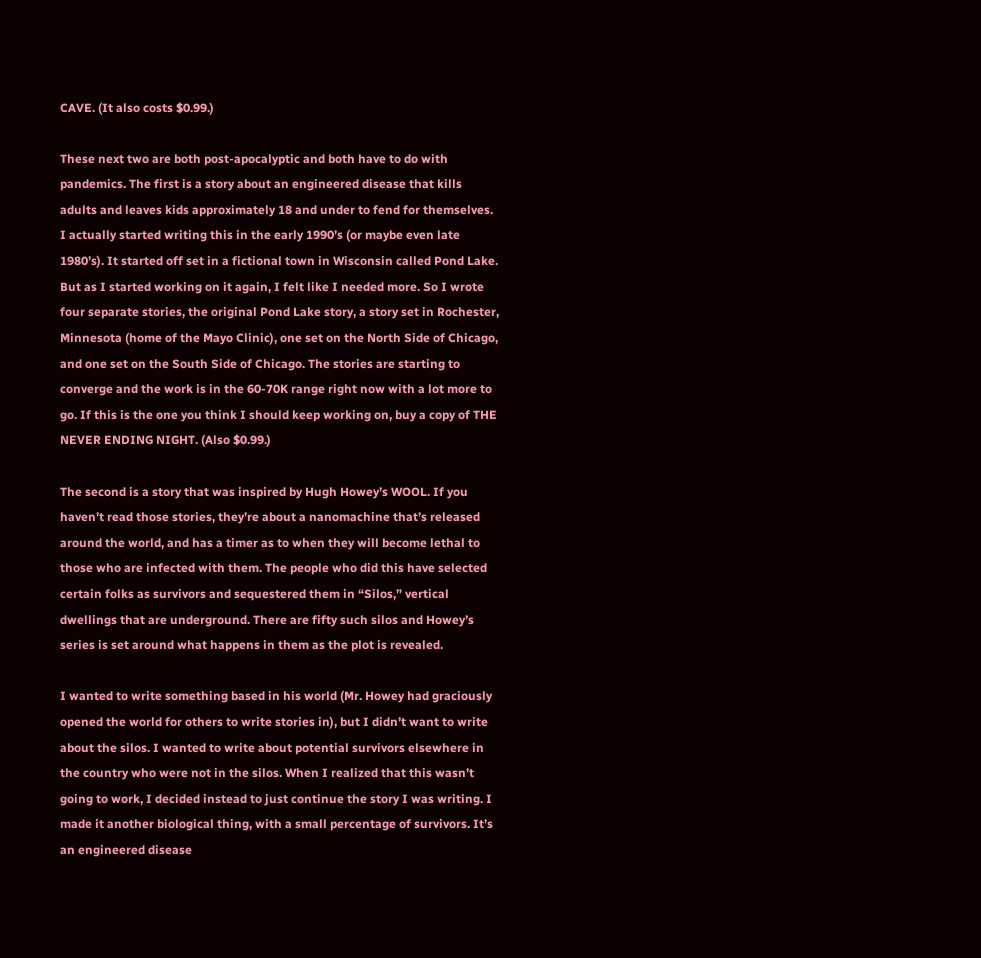CAVE. (It also costs $0.99.)

These next two are both post-apocalyptic and both have to do with pandemics. The first is a story about an engineered disease that kills adults and leaves kids approximately 18 and under to fend for themselves. I actually started writing this in the early 1990’s (or maybe even late 1980’s). It started off set in a fictional town in Wisconsin called Pond Lake. But as I started working on it again, I felt like I needed more. So I wrote four separate stories, the original Pond Lake story, a story set in Rochester, Minnesota (home of the Mayo Clinic), one set on the North Side of Chicago, and one set on the South Side of Chicago. The stories are starting to converge and the work is in the 60-70K range right now with a lot more to go. If this is the one you think I should keep working on, buy a copy of THE NEVER ENDING NIGHT. (Also $0.99.)

The second is a story that was inspired by Hugh Howey’s WOOL. If you haven’t read those stories, they’re about a nanomachine that’s released around the world, and has a timer as to when they will become lethal to those who are infected with them. The people who did this have selected certain folks as survivors and sequestered them in “Silos,” vertical dwellings that are underground. There are fifty such silos and Howey’s series is set around what happens in them as the plot is revealed.

I wanted to write something based in his world (Mr. Howey had graciously opened the world for others to write stories in), but I didn’t want to write about the silos. I wanted to write about potential survivors elsewhere in the country who were not in the silos. When I realized that this wasn’t going to work, I decided instead to just continue the story I was writing. I made it another biological thing, with a small percentage of survivors. It’s an engineered disease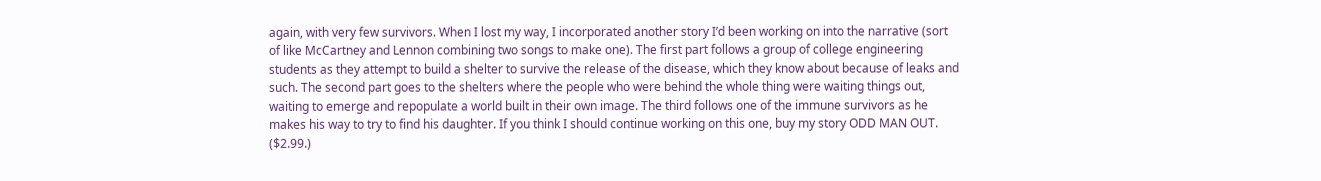again, with very few survivors. When I lost my way, I incorporated another story I’d been working on into the narrative (sort of like McCartney and Lennon combining two songs to make one). The first part follows a group of college engineering students as they attempt to build a shelter to survive the release of the disease, which they know about because of leaks and such. The second part goes to the shelters where the people who were behind the whole thing were waiting things out, waiting to emerge and repopulate a world built in their own image. The third follows one of the immune survivors as he makes his way to try to find his daughter. If you think I should continue working on this one, buy my story ODD MAN OUT. ($2.99.)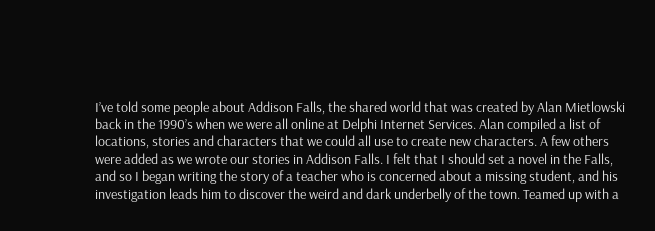I’ve told some people about Addison Falls, the shared world that was created by Alan Mietlowski back in the 1990’s when we were all online at Delphi Internet Services. Alan compiled a list of locations, stories and characters that we could all use to create new characters. A few others were added as we wrote our stories in Addison Falls. I felt that I should set a novel in the Falls, and so I began writing the story of a teacher who is concerned about a missing student, and his investigation leads him to discover the weird and dark underbelly of the town. Teamed up with a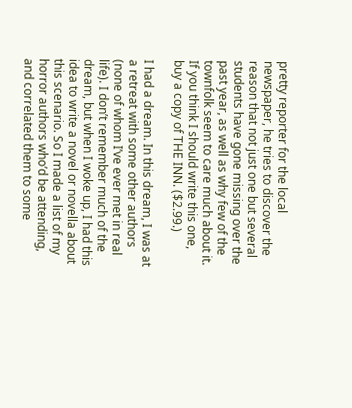pretty reporter for the local newspaper, he tries to discover the reason that not just one but several students have gone missing over the past year, as well as why few of the townfolk seem to care much about it. If you think I should write this one, buy a copy of THE INN. ($2.99.)

I had a dream. In this dream, I was at a retreat with some other authors (none of whom I’ve ever met in real life). I don’t remember much of the dream, but when I woke up, I had this idea to write a novel or novella about this scenario. So I made a list of my horror authors who’d be attending, and correlated them to some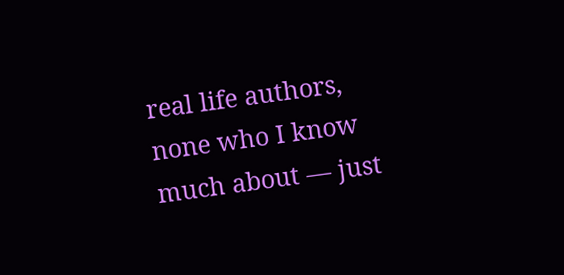real life authors, none who I know much about — just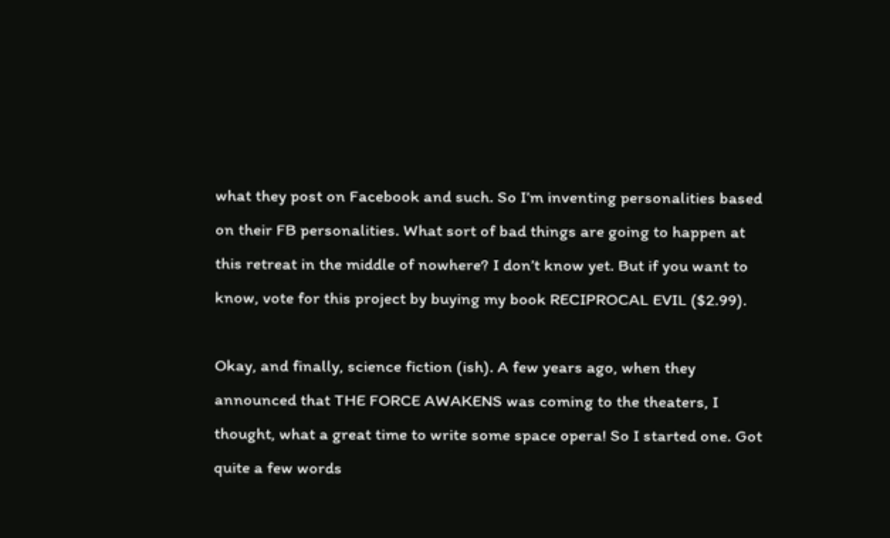what they post on Facebook and such. So I’m inventing personalities based on their FB personalities. What sort of bad things are going to happen at this retreat in the middle of nowhere? I don’t know yet. But if you want to know, vote for this project by buying my book RECIPROCAL EVIL ($2.99).

Okay, and finally, science fiction (ish). A few years ago, when they announced that THE FORCE AWAKENS was coming to the theaters, I thought, what a great time to write some space opera! So I started one. Got quite a few words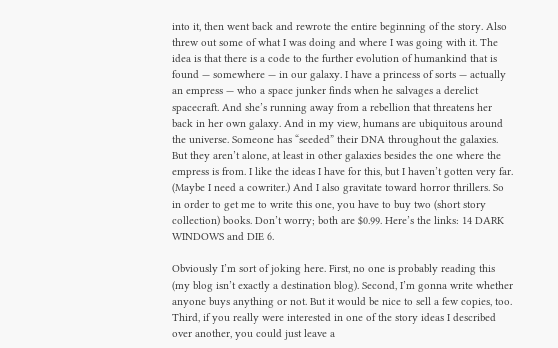into it, then went back and rewrote the entire beginning of the story. Also threw out some of what I was doing and where I was going with it. The idea is that there is a code to the further evolution of humankind that is found — somewhere — in our galaxy. I have a princess of sorts — actually an empress — who a space junker finds when he salvages a derelict spacecraft. And she’s running away from a rebellion that threatens her back in her own galaxy. And in my view, humans are ubiquitous around the universe. Someone has “seeded” their DNA throughout the galaxies. But they aren’t alone, at least in other galaxies besides the one where the empress is from. I like the ideas I have for this, but I haven’t gotten very far. (Maybe I need a cowriter.) And I also gravitate toward horror thrillers. So in order to get me to write this one, you have to buy two (short story collection) books. Don’t worry; both are $0.99. Here’s the links: 14 DARK WINDOWS and DIE 6.

Obviously I’m sort of joking here. First, no one is probably reading this (my blog isn’t exactly a destination blog). Second, I’m gonna write whether anyone buys anything or not. But it would be nice to sell a few copies, too. Third, if you really were interested in one of the story ideas I described over another, you could just leave a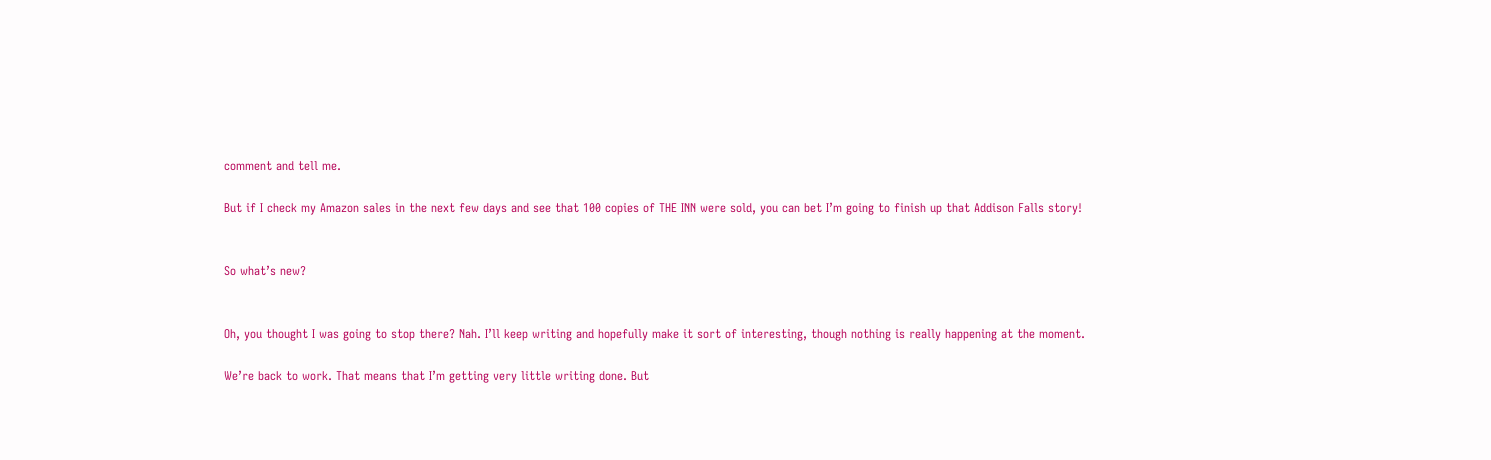comment and tell me.

But if I check my Amazon sales in the next few days and see that 100 copies of THE INN were sold, you can bet I’m going to finish up that Addison Falls story!


So what’s new?


Oh, you thought I was going to stop there? Nah. I’ll keep writing and hopefully make it sort of interesting, though nothing is really happening at the moment.

We’re back to work. That means that I’m getting very little writing done. But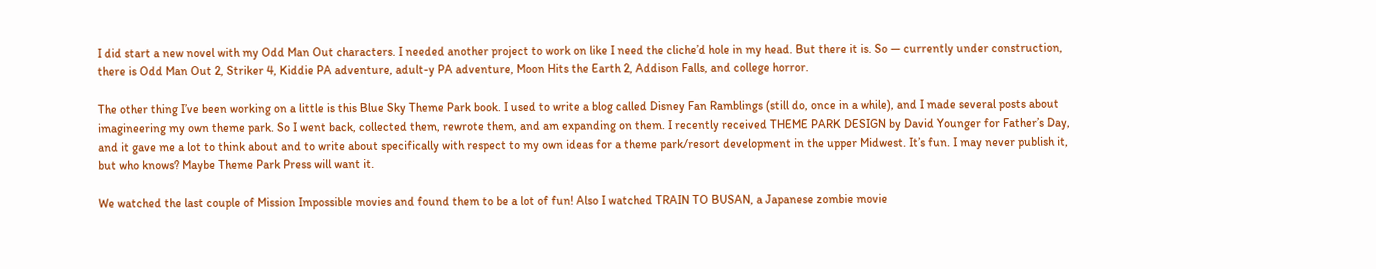I did start a new novel with my Odd Man Out characters. I needed another project to work on like I need the cliche’d hole in my head. But there it is. So — currently under construction, there is Odd Man Out 2, Striker 4, Kiddie PA adventure, adult-y PA adventure, Moon Hits the Earth 2, Addison Falls, and college horror.

The other thing I’ve been working on a little is this Blue Sky Theme Park book. I used to write a blog called Disney Fan Ramblings (still do, once in a while), and I made several posts about imagineering my own theme park. So I went back, collected them, rewrote them, and am expanding on them. I recently received THEME PARK DESIGN by David Younger for Father’s Day, and it gave me a lot to think about and to write about specifically with respect to my own ideas for a theme park/resort development in the upper Midwest. It’s fun. I may never publish it, but who knows? Maybe Theme Park Press will want it.

We watched the last couple of Mission Impossible movies and found them to be a lot of fun! Also I watched TRAIN TO BUSAN, a Japanese zombie movie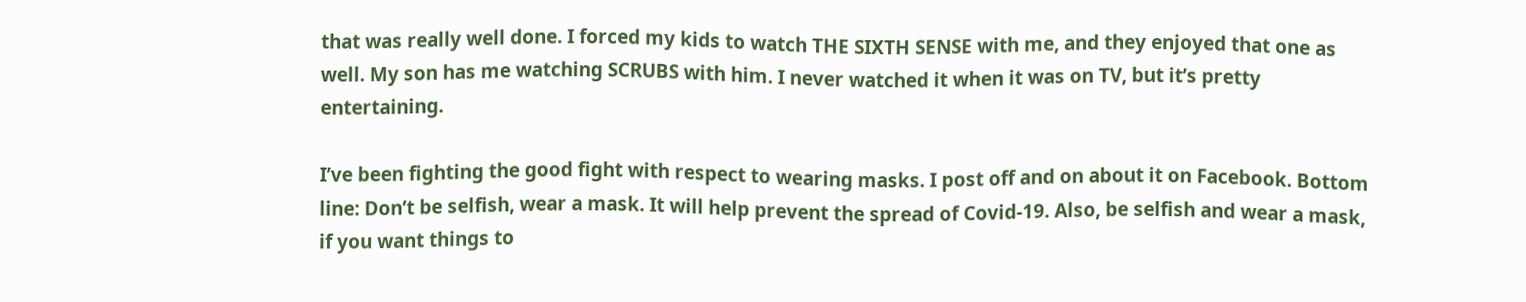that was really well done. I forced my kids to watch THE SIXTH SENSE with me, and they enjoyed that one as well. My son has me watching SCRUBS with him. I never watched it when it was on TV, but it’s pretty entertaining.

I’ve been fighting the good fight with respect to wearing masks. I post off and on about it on Facebook. Bottom line: Don’t be selfish, wear a mask. It will help prevent the spread of Covid-19. Also, be selfish and wear a mask, if you want things to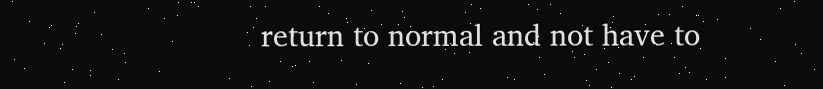return to normal and not have to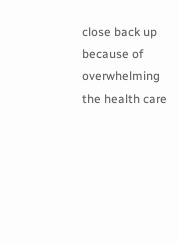close back up because of overwhelming the health care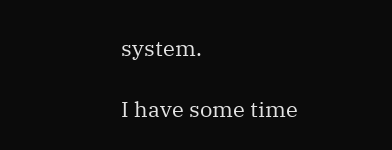system.

I have some time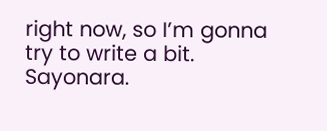right now, so I’m gonna try to write a bit. Sayonara.